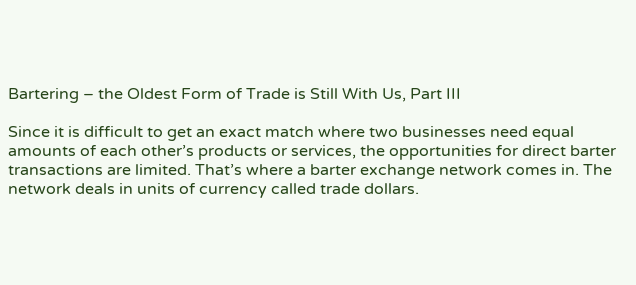Bartering – the Oldest Form of Trade is Still With Us, Part III

Since it is difficult to get an exact match where two businesses need equal amounts of each other’s products or services, the opportunities for direct barter transactions are limited. That’s where a barter exchange network comes in. The network deals in units of currency called trade dollars.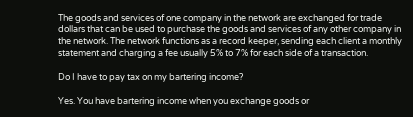The goods and services of one company in the network are exchanged for trade dollars that can be used to purchase the goods and services of any other company in the network. The network functions as a record keeper, sending each client a monthly statement and charging a fee usually 5% to 7% for each side of a transaction.

Do I have to pay tax on my bartering income?

Yes. You have bartering income when you exchange goods or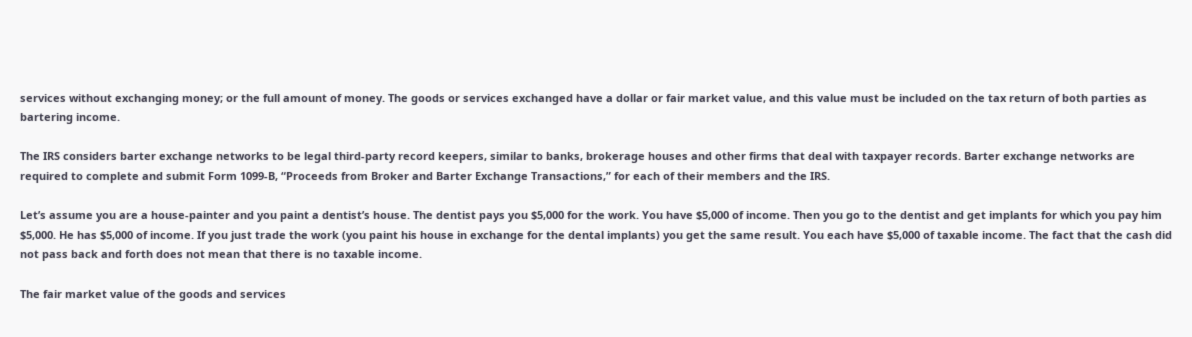services without exchanging money; or the full amount of money. The goods or services exchanged have a dollar or fair market value, and this value must be included on the tax return of both parties as bartering income.

The IRS considers barter exchange networks to be legal third-party record keepers, similar to banks, brokerage houses and other firms that deal with taxpayer records. Barter exchange networks are required to complete and submit Form 1099-B, “Proceeds from Broker and Barter Exchange Transactions,” for each of their members and the IRS.

Let’s assume you are a house-painter and you paint a dentist’s house. The dentist pays you $5,000 for the work. You have $5,000 of income. Then you go to the dentist and get implants for which you pay him $5,000. He has $5,000 of income. If you just trade the work (you paint his house in exchange for the dental implants) you get the same result. You each have $5,000 of taxable income. The fact that the cash did not pass back and forth does not mean that there is no taxable income.

The fair market value of the goods and services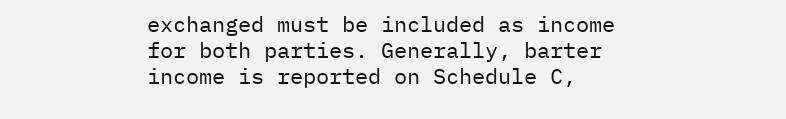exchanged must be included as income for both parties. Generally, barter income is reported on Schedule C,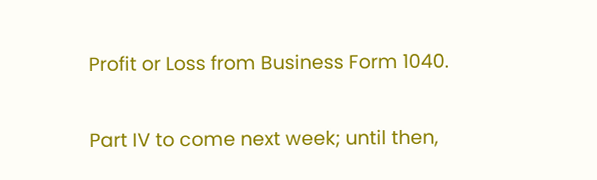Profit or Loss from Business Form 1040.

Part IV to come next week; until then,